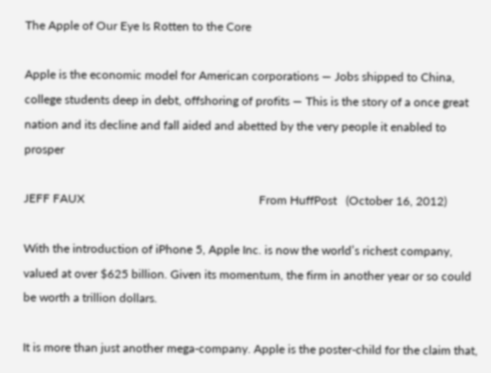The Apple of Our Eye Is Rotten to the Core

Apple is the economic model for American corporations — Jobs shipped to China, college students deep in debt, offshoring of profits — This is the story of a once great nation and its decline and fall aided and abetted by the very people it enabled to prosper

JEFF FAUX                                                          From HuffPost   (October 16, 2012)

With the introduction of iPhone 5, Apple Inc. is now the world’s richest company, valued at over $625 billion. Given its momentum, the firm in another year or so could be worth a trillion dollars.

It is more than just another mega-company. Apple is the poster-child for the claim that,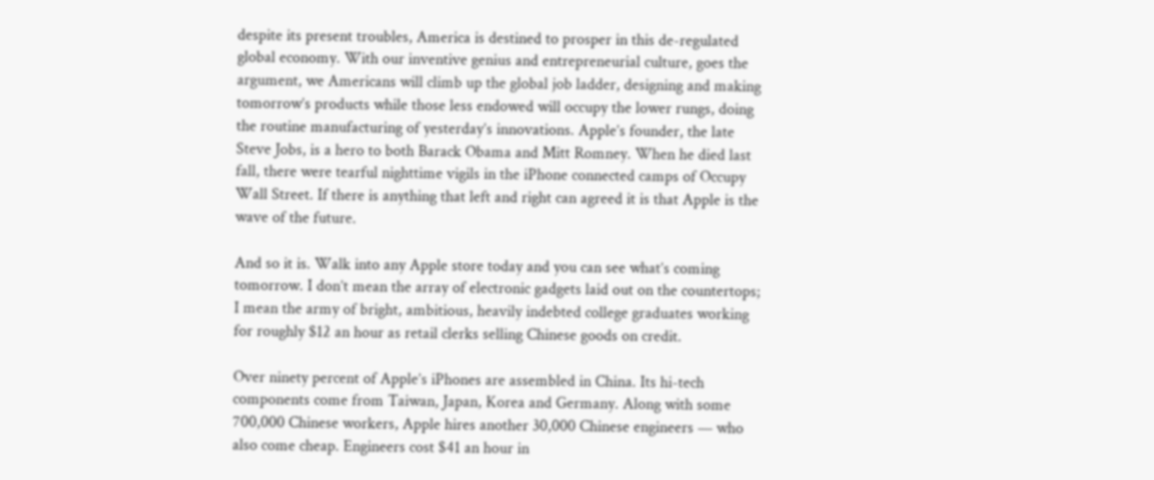despite its present troubles, America is destined to prosper in this de-regulated global economy. With our inventive genius and entrepreneurial culture, goes the argument, we Americans will climb up the global job ladder, designing and making tomorrow’s products while those less endowed will occupy the lower rungs, doing the routine manufacturing of yesterday’s innovations. Apple’s founder, the late Steve Jobs, is a hero to both Barack Obama and Mitt Romney. When he died last fall, there were tearful nighttime vigils in the iPhone connected camps of Occupy Wall Street. If there is anything that left and right can agreed it is that Apple is the wave of the future.

And so it is. Walk into any Apple store today and you can see what’s coming tomorrow. I don’t mean the array of electronic gadgets laid out on the countertops; I mean the army of bright, ambitious, heavily indebted college graduates working for roughly $12 an hour as retail clerks selling Chinese goods on credit.

Over ninety percent of Apple’s iPhones are assembled in China. Its hi-tech components come from Taiwan, Japan, Korea and Germany. Along with some 700,000 Chinese workers, Apple hires another 30,000 Chinese engineers — who also come cheap. Engineers cost $41 an hour in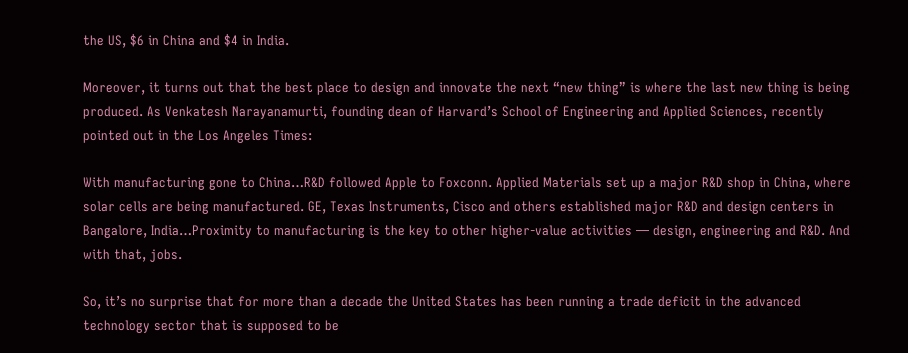the US, $6 in China and $4 in India.

Moreover, it turns out that the best place to design and innovate the next “new thing” is where the last new thing is being produced. As Venkatesh Narayanamurti, founding dean of Harvard’s School of Engineering and Applied Sciences, recently pointed out in the Los Angeles Times:

With manufacturing gone to China…R&D followed Apple to Foxconn. Applied Materials set up a major R&D shop in China, where solar cells are being manufactured. GE, Texas Instruments, Cisco and others established major R&D and design centers in Bangalore, India…Proximity to manufacturing is the key to other higher-value activities — design, engineering and R&D. And with that, jobs.

So, it’s no surprise that for more than a decade the United States has been running a trade deficit in the advanced technology sector that is supposed to be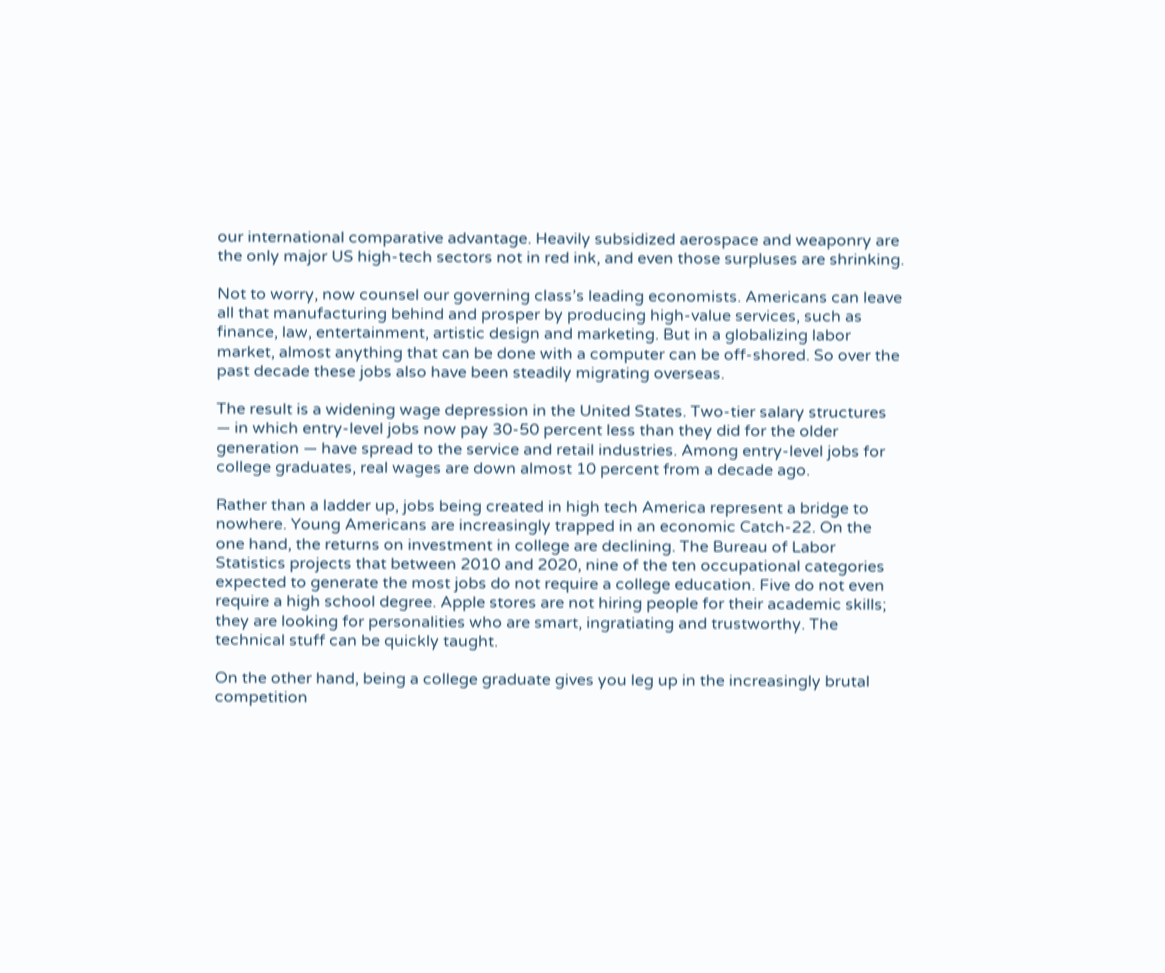our international comparative advantage. Heavily subsidized aerospace and weaponry are the only major US high-tech sectors not in red ink, and even those surpluses are shrinking.

Not to worry, now counsel our governing class’s leading economists. Americans can leave all that manufacturing behind and prosper by producing high-value services, such as finance, law, entertainment, artistic design and marketing. But in a globalizing labor market, almost anything that can be done with a computer can be off-shored. So over the past decade these jobs also have been steadily migrating overseas.

The result is a widening wage depression in the United States. Two-tier salary structures — in which entry-level jobs now pay 30-50 percent less than they did for the older generation — have spread to the service and retail industries. Among entry-level jobs for college graduates, real wages are down almost 10 percent from a decade ago.

Rather than a ladder up, jobs being created in high tech America represent a bridge to nowhere. Young Americans are increasingly trapped in an economic Catch-22. On the one hand, the returns on investment in college are declining. The Bureau of Labor Statistics projects that between 2010 and 2020, nine of the ten occupational categories expected to generate the most jobs do not require a college education. Five do not even require a high school degree. Apple stores are not hiring people for their academic skills; they are looking for personalities who are smart, ingratiating and trustworthy. The technical stuff can be quickly taught.

On the other hand, being a college graduate gives you leg up in the increasingly brutal competition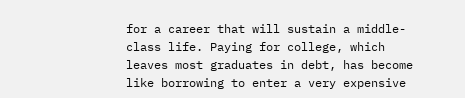for a career that will sustain a middle-class life. Paying for college, which leaves most graduates in debt, has become like borrowing to enter a very expensive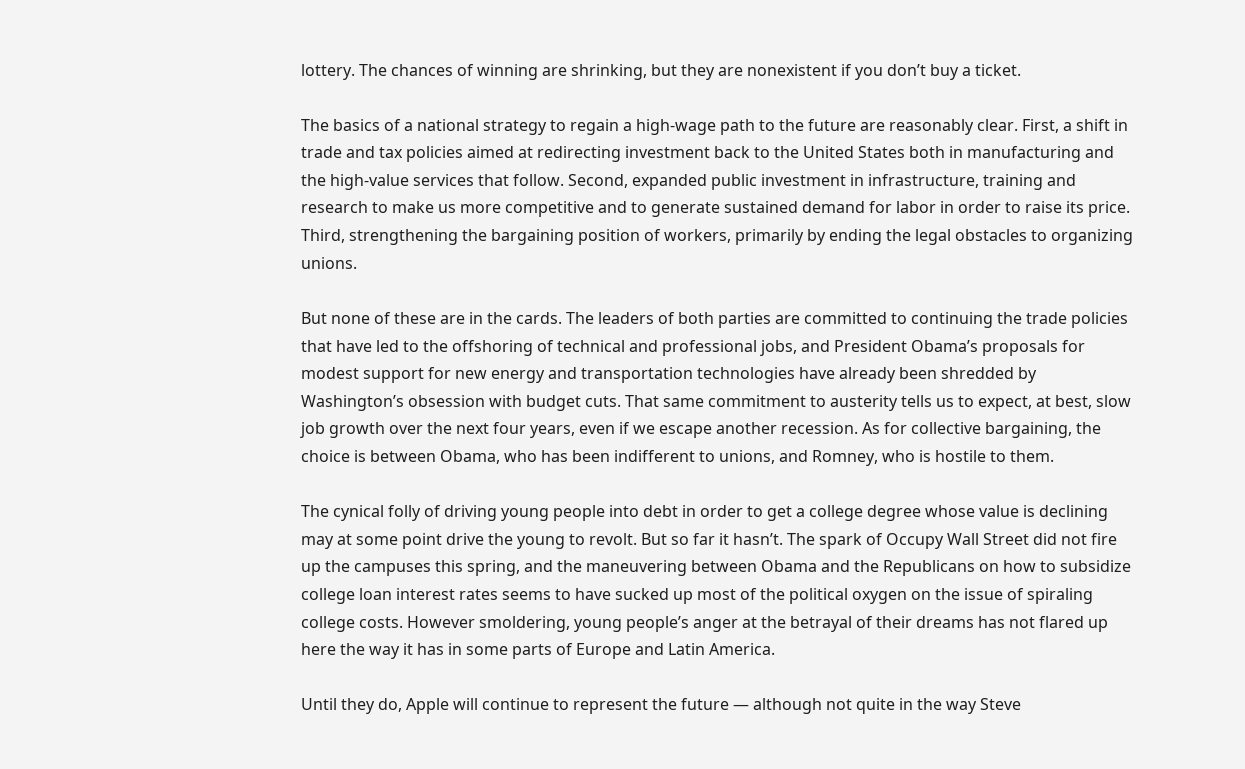lottery. The chances of winning are shrinking, but they are nonexistent if you don’t buy a ticket.

The basics of a national strategy to regain a high-wage path to the future are reasonably clear. First, a shift in trade and tax policies aimed at redirecting investment back to the United States both in manufacturing and the high-value services that follow. Second, expanded public investment in infrastructure, training and research to make us more competitive and to generate sustained demand for labor in order to raise its price. Third, strengthening the bargaining position of workers, primarily by ending the legal obstacles to organizing unions.

But none of these are in the cards. The leaders of both parties are committed to continuing the trade policies that have led to the offshoring of technical and professional jobs, and President Obama’s proposals for modest support for new energy and transportation technologies have already been shredded by Washington’s obsession with budget cuts. That same commitment to austerity tells us to expect, at best, slow job growth over the next four years, even if we escape another recession. As for collective bargaining, the choice is between Obama, who has been indifferent to unions, and Romney, who is hostile to them.

The cynical folly of driving young people into debt in order to get a college degree whose value is declining may at some point drive the young to revolt. But so far it hasn’t. The spark of Occupy Wall Street did not fire up the campuses this spring, and the maneuvering between Obama and the Republicans on how to subsidize college loan interest rates seems to have sucked up most of the political oxygen on the issue of spiraling college costs. However smoldering, young people’s anger at the betrayal of their dreams has not flared up here the way it has in some parts of Europe and Latin America.

Until they do, Apple will continue to represent the future — although not quite in the way Steve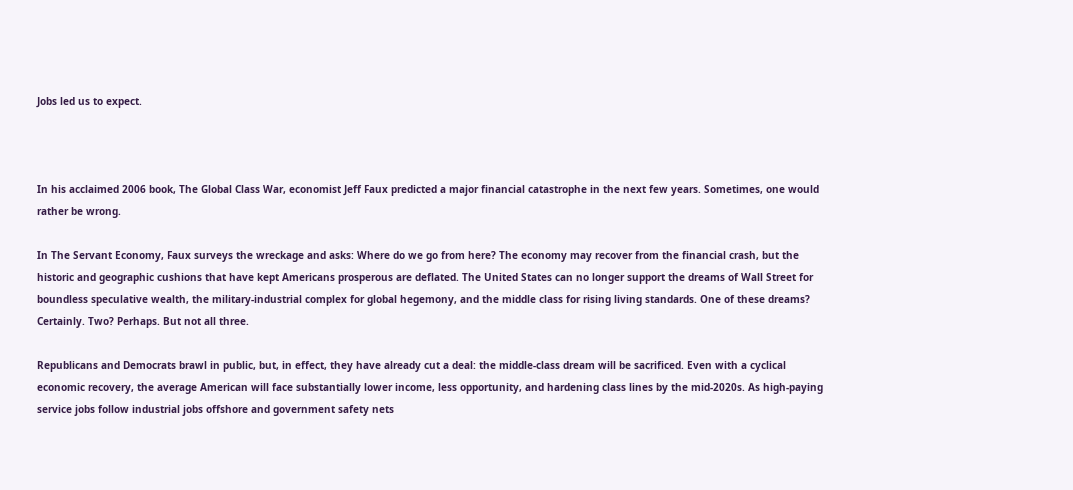Jobs led us to expect.



In his acclaimed 2006 book, The Global Class War, economist Jeff Faux predicted a major financial catastrophe in the next few years. Sometimes, one would rather be wrong.

In The Servant Economy, Faux surveys the wreckage and asks: Where do we go from here? The economy may recover from the financial crash, but the historic and geographic cushions that have kept Americans prosperous are deflated. The United States can no longer support the dreams of Wall Street for boundless speculative wealth, the military-industrial complex for global hegemony, and the middle class for rising living standards. One of these dreams? Certainly. Two? Perhaps. But not all three.

Republicans and Democrats brawl in public, but, in effect, they have already cut a deal: the middle-class dream will be sacrificed. Even with a cyclical economic recovery, the average American will face substantially lower income, less opportunity, and hardening class lines by the mid-2020s. As high-paying service jobs follow industrial jobs offshore and government safety nets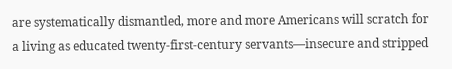are systematically dismantled, more and more Americans will scratch for a living as educated twenty-first-century servants—insecure and stripped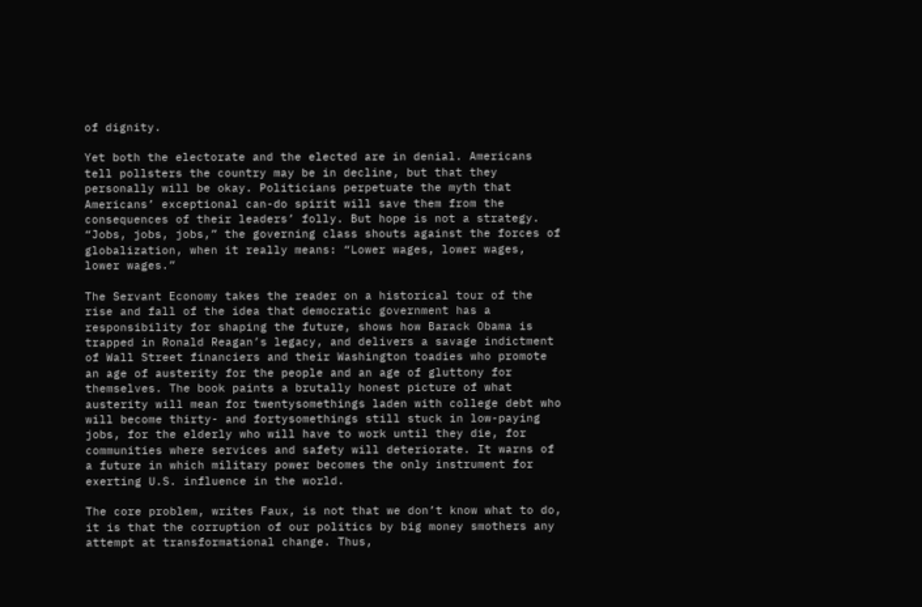of dignity.

Yet both the electorate and the elected are in denial. Americans tell pollsters the country may be in decline, but that they personally will be okay. Politicians perpetuate the myth that Americans’ exceptional can-do spirit will save them from the consequences of their leaders’ folly. But hope is not a strategy. “Jobs, jobs, jobs,” the governing class shouts against the forces of globalization, when it really means: “Lower wages, lower wages, lower wages.”

The Servant Economy takes the reader on a historical tour of the rise and fall of the idea that democratic government has a responsibility for shaping the future, shows how Barack Obama is trapped in Ronald Reagan’s legacy, and delivers a savage indictment of Wall Street financiers and their Washington toadies who promote an age of austerity for the people and an age of gluttony for themselves. The book paints a brutally honest picture of what austerity will mean for twentysomethings laden with college debt who will become thirty- and fortysomethings still stuck in low-paying jobs, for the elderly who will have to work until they die, for communities where services and safety will deteriorate. It warns of a future in which military power becomes the only instrument for exerting U.S. influence in the world.

The core problem, writes Faux, is not that we don’t know what to do, it is that the corruption of our politics by big money smothers any attempt at transformational change. Thus,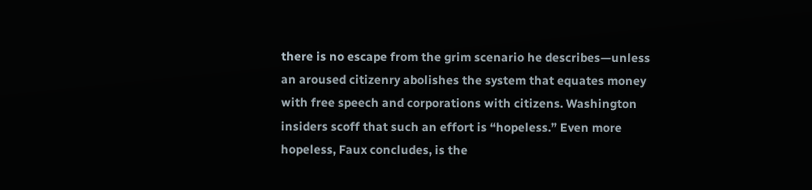there is no escape from the grim scenario he describes—unless an aroused citizenry abolishes the system that equates money with free speech and corporations with citizens. Washington insiders scoff that such an effort is “hopeless.” Even more hopeless, Faux concludes, is the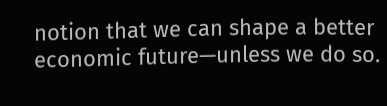notion that we can shape a better economic future—unless we do so.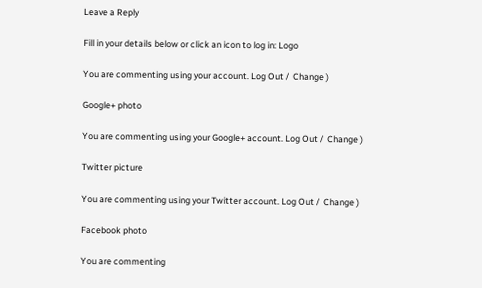Leave a Reply

Fill in your details below or click an icon to log in: Logo

You are commenting using your account. Log Out /  Change )

Google+ photo

You are commenting using your Google+ account. Log Out /  Change )

Twitter picture

You are commenting using your Twitter account. Log Out /  Change )

Facebook photo

You are commenting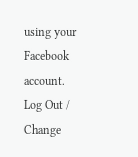using your Facebook account. Log Out /  Change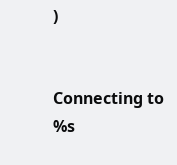)


Connecting to %s